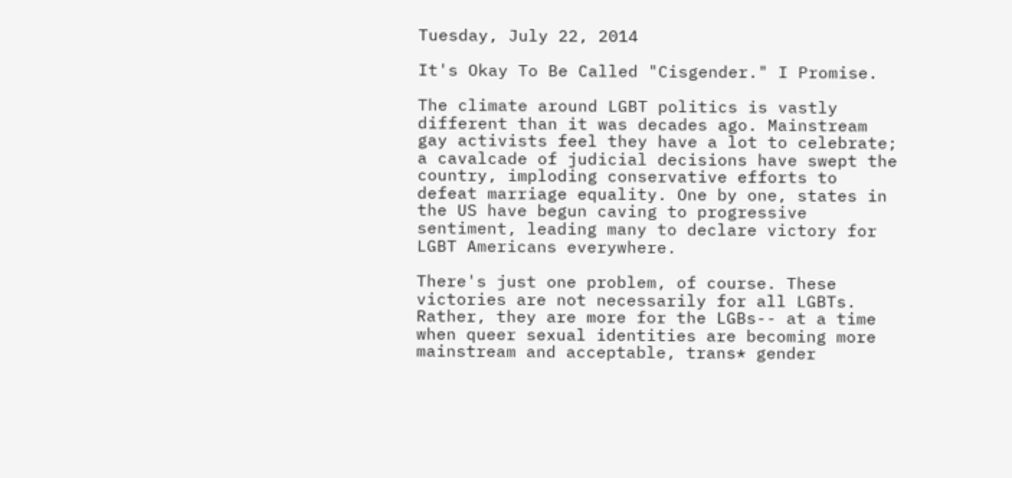Tuesday, July 22, 2014

It's Okay To Be Called "Cisgender." I Promise.

The climate around LGBT politics is vastly different than it was decades ago. Mainstream gay activists feel they have a lot to celebrate; a cavalcade of judicial decisions have swept the country, imploding conservative efforts to defeat marriage equality. One by one, states in the US have begun caving to progressive sentiment, leading many to declare victory for LGBT Americans everywhere.

There's just one problem, of course. These victories are not necessarily for all LGBTs. Rather, they are more for the LGBs-- at a time when queer sexual identities are becoming more mainstream and acceptable, trans* gender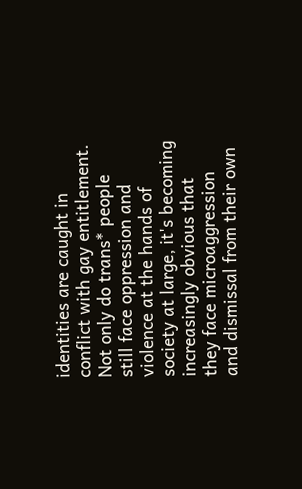identities are caught in conflict with gay entitlement. Not only do trans* people still face oppression and violence at the hands of society at large, it's becoming increasingly obvious that they face microaggression and dismissal from their own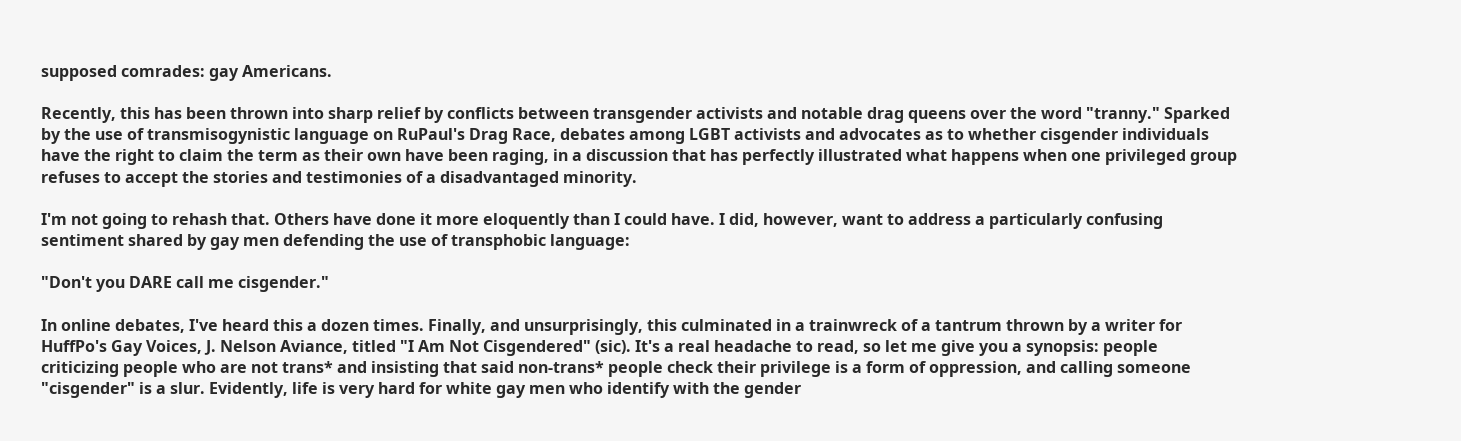supposed comrades: gay Americans.

Recently, this has been thrown into sharp relief by conflicts between transgender activists and notable drag queens over the word "tranny." Sparked by the use of transmisogynistic language on RuPaul's Drag Race, debates among LGBT activists and advocates as to whether cisgender individuals have the right to claim the term as their own have been raging, in a discussion that has perfectly illustrated what happens when one privileged group refuses to accept the stories and testimonies of a disadvantaged minority.

I'm not going to rehash that. Others have done it more eloquently than I could have. I did, however, want to address a particularly confusing sentiment shared by gay men defending the use of transphobic language:

"Don't you DARE call me cisgender."

In online debates, I've heard this a dozen times. Finally, and unsurprisingly, this culminated in a trainwreck of a tantrum thrown by a writer for HuffPo's Gay Voices, J. Nelson Aviance, titled "I Am Not Cisgendered" (sic). It's a real headache to read, so let me give you a synopsis: people criticizing people who are not trans* and insisting that said non-trans* people check their privilege is a form of oppression, and calling someone "cisgender" is a slur. Evidently, life is very hard for white gay men who identify with the gender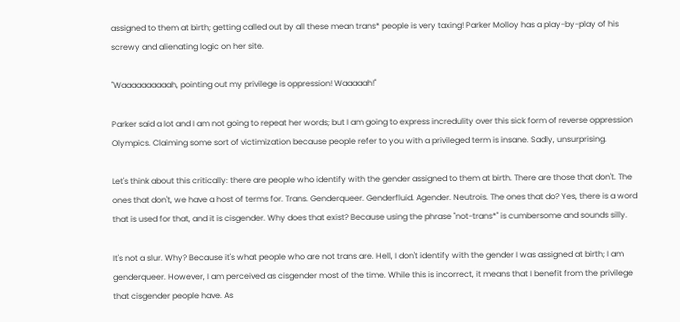assigned to them at birth; getting called out by all these mean trans* people is very taxing! Parker Molloy has a play-by-play of his screwy and alienating logic on her site.

"Waaaaaaaaaah, pointing out my privilege is oppression! Waaaaah!"

Parker said a lot and I am not going to repeat her words; but I am going to express incredulity over this sick form of reverse oppression Olympics. Claiming some sort of victimization because people refer to you with a privileged term is insane. Sadly, unsurprising.

Let's think about this critically: there are people who identify with the gender assigned to them at birth. There are those that don't. The ones that don't, we have a host of terms for. Trans. Genderqueer. Genderfluid. Agender. Neutrois. The ones that do? Yes, there is a word that is used for that, and it is cisgender. Why does that exist? Because using the phrase "not-trans*" is cumbersome and sounds silly.

It's not a slur. Why? Because it's what people who are not trans are. Hell, I don't identify with the gender I was assigned at birth; I am genderqueer. However, I am perceived as cisgender most of the time. While this is incorrect, it means that I benefit from the privilege that cisgender people have. As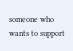someone who wants to support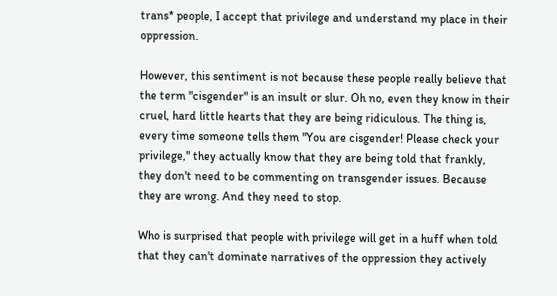trans* people, I accept that privilege and understand my place in their oppression.

However, this sentiment is not because these people really believe that the term "cisgender" is an insult or slur. Oh no, even they know in their cruel, hard little hearts that they are being ridiculous. The thing is, every time someone tells them "You are cisgender! Please check your privilege," they actually know that they are being told that frankly, they don't need to be commenting on transgender issues. Because they are wrong. And they need to stop.

Who is surprised that people with privilege will get in a huff when told that they can't dominate narratives of the oppression they actively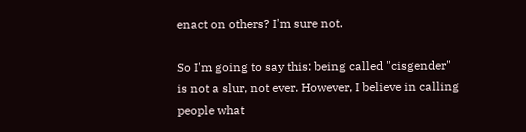enact on others? I'm sure not.

So I'm going to say this: being called "cisgender" is not a slur, not ever. However, I believe in calling people what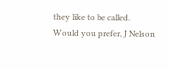they like to be called. Would you prefer, J Nelson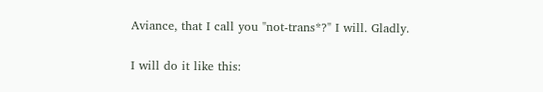Aviance, that I call you "not-trans*?" I will. Gladly.

I will do it like this: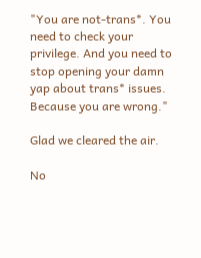"You are not-trans*. You need to check your privilege. And you need to stop opening your damn yap about trans* issues. Because you are wrong."

Glad we cleared the air.

No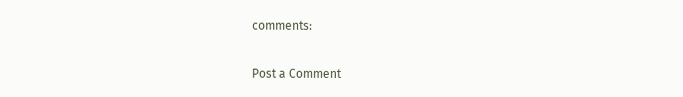comments:

Post a Comment